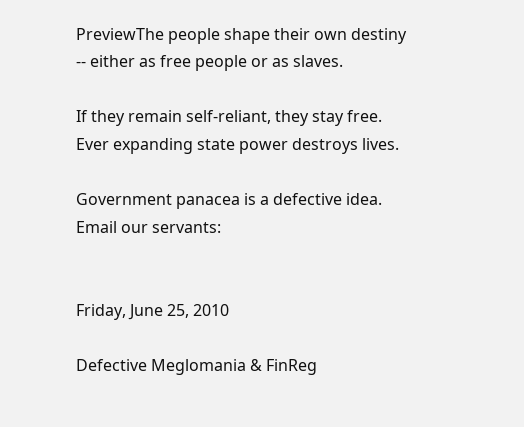PreviewThe people shape their own destiny
-- either as free people or as slaves.

If they remain self-reliant, they stay free.
Ever expanding state power destroys lives.

Government panacea is a defective idea.
Email our servants:


Friday, June 25, 2010

Defective Meglomania & FinReg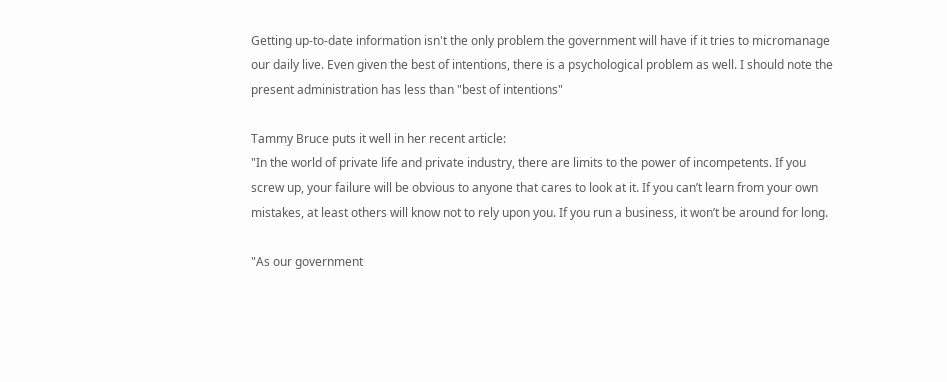Getting up-to-date information isn't the only problem the government will have if it tries to micromanage our daily live. Even given the best of intentions, there is a psychological problem as well. I should note the present administration has less than "best of intentions"

Tammy Bruce puts it well in her recent article:
"In the world of private life and private industry, there are limits to the power of incompetents. If you screw up, your failure will be obvious to anyone that cares to look at it. If you can’t learn from your own mistakes, at least others will know not to rely upon you. If you run a business, it won’t be around for long.

"As our government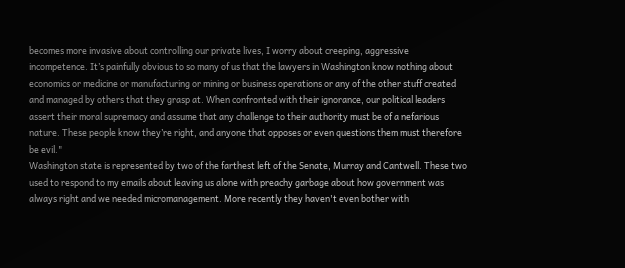becomes more invasive about controlling our private lives, I worry about creeping, aggressive incompetence. It’s painfully obvious to so many of us that the lawyers in Washington know nothing about economics or medicine or manufacturing or mining or business operations or any of the other stuff created and managed by others that they grasp at. When confronted with their ignorance, our political leaders assert their moral supremacy and assume that any challenge to their authority must be of a nefarious nature. These people know they’re right, and anyone that opposes or even questions them must therefore be evil."
Washington state is represented by two of the farthest left of the Senate, Murray and Cantwell. These two used to respond to my emails about leaving us alone with preachy garbage about how government was always right and we needed micromanagement. More recently they haven't even bother with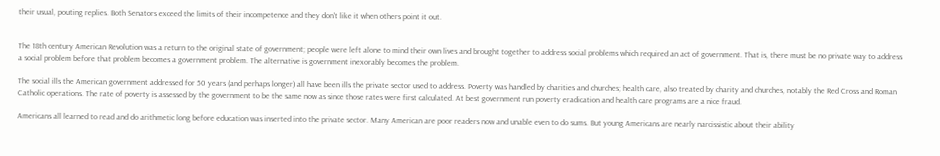their usual, pouting replies. Both Senators exceed the limits of their incompetence and they don't like it when others point it out.


The 18th century American Revolution was a return to the original state of government; people were left alone to mind their own lives and brought together to address social problems which required an act of government. That is, there must be no private way to address a social problem before that problem becomes a government problem. The alternative is government inexorably becomes the problem.

The social ills the American government addressed for 50 years (and perhaps longer) all have been ills the private sector used to address. Poverty was handled by charities and churches; health care, also treated by charity and churches, notably the Red Cross and Roman Catholic operations. The rate of poverty is assessed by the government to be the same now as since those rates were first calculated. At best government run poverty eradication and health care programs are a nice fraud.

Americans all learned to read and do arithmetic long before education was inserted into the private sector. Many American are poor readers now and unable even to do sums. But young Americans are nearly narcissistic about their ability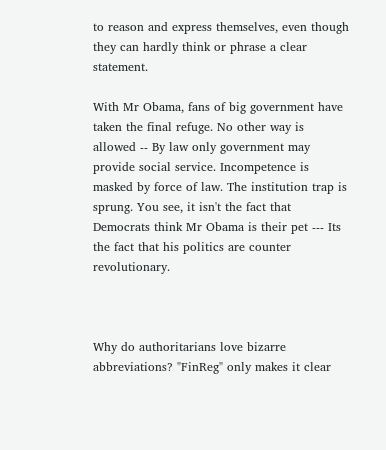to reason and express themselves, even though they can hardly think or phrase a clear statement.

With Mr Obama, fans of big government have taken the final refuge. No other way is allowed -- By law only government may provide social service. Incompetence is masked by force of law. The institution trap is sprung. You see, it isn't the fact that Democrats think Mr Obama is their pet --- Its the fact that his politics are counter revolutionary.



Why do authoritarians love bizarre abbreviations? "FinReg" only makes it clear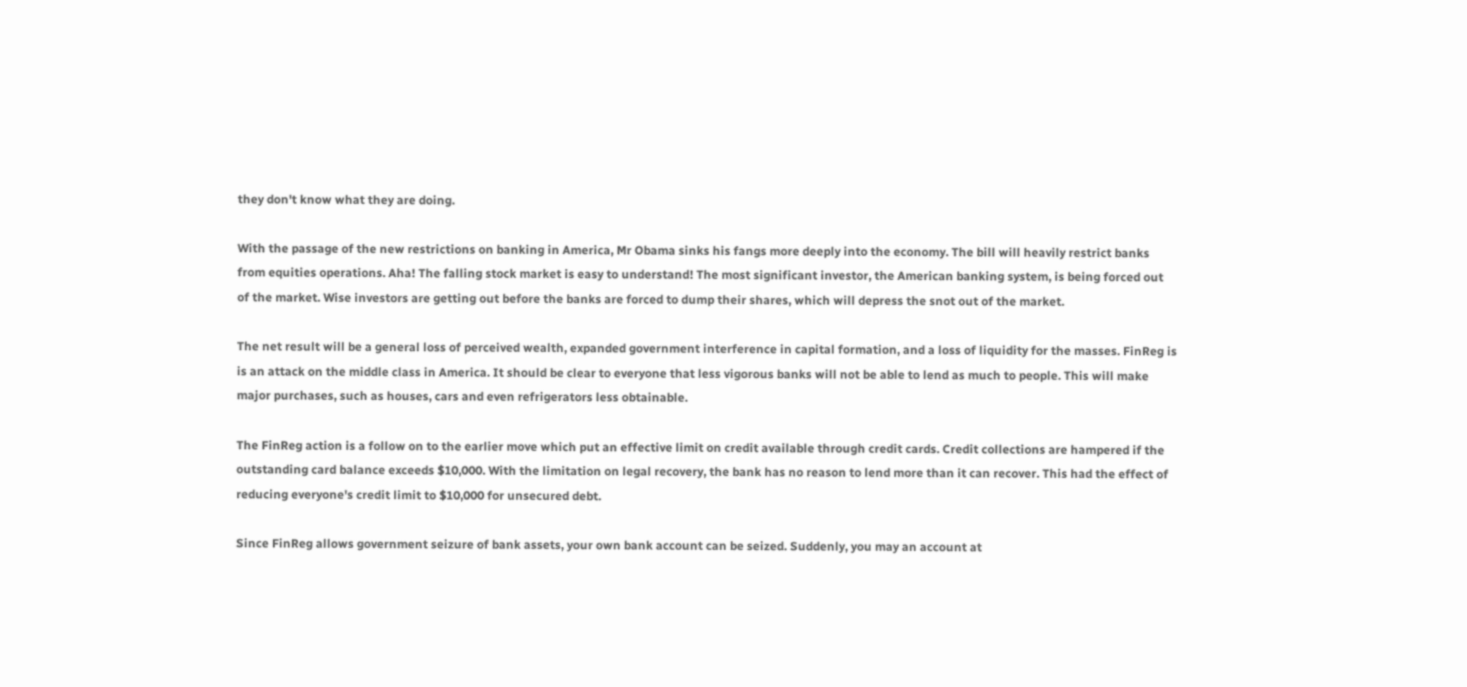they don't know what they are doing.

With the passage of the new restrictions on banking in America, Mr Obama sinks his fangs more deeply into the economy. The bill will heavily restrict banks from equities operations. Aha! The falling stock market is easy to understand! The most significant investor, the American banking system, is being forced out of the market. Wise investors are getting out before the banks are forced to dump their shares, which will depress the snot out of the market.

The net result will be a general loss of perceived wealth, expanded government interference in capital formation, and a loss of liquidity for the masses. FinReg is is an attack on the middle class in America. It should be clear to everyone that less vigorous banks will not be able to lend as much to people. This will make major purchases, such as houses, cars and even refrigerators less obtainable.

The FinReg action is a follow on to the earlier move which put an effective limit on credit available through credit cards. Credit collections are hampered if the outstanding card balance exceeds $10,000. With the limitation on legal recovery, the bank has no reason to lend more than it can recover. This had the effect of reducing everyone's credit limit to $10,000 for unsecured debt.

Since FinReg allows government seizure of bank assets, your own bank account can be seized. Suddenly, you may an account at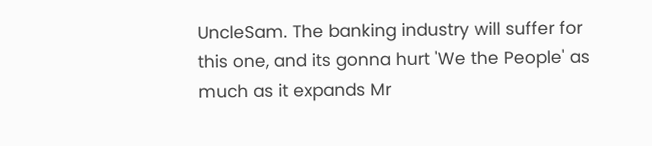UncleSam. The banking industry will suffer for this one, and its gonna hurt 'We the People' as much as it expands Mr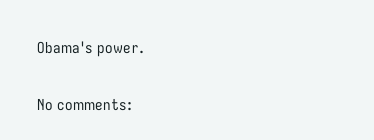Obama's power.

No comments: